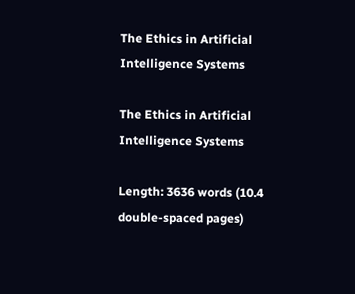The Ethics in Artificial Intelligence Systems

The Ethics in Artificial Intelligence Systems

Length: 3636 words (10.4 double-spaced pages)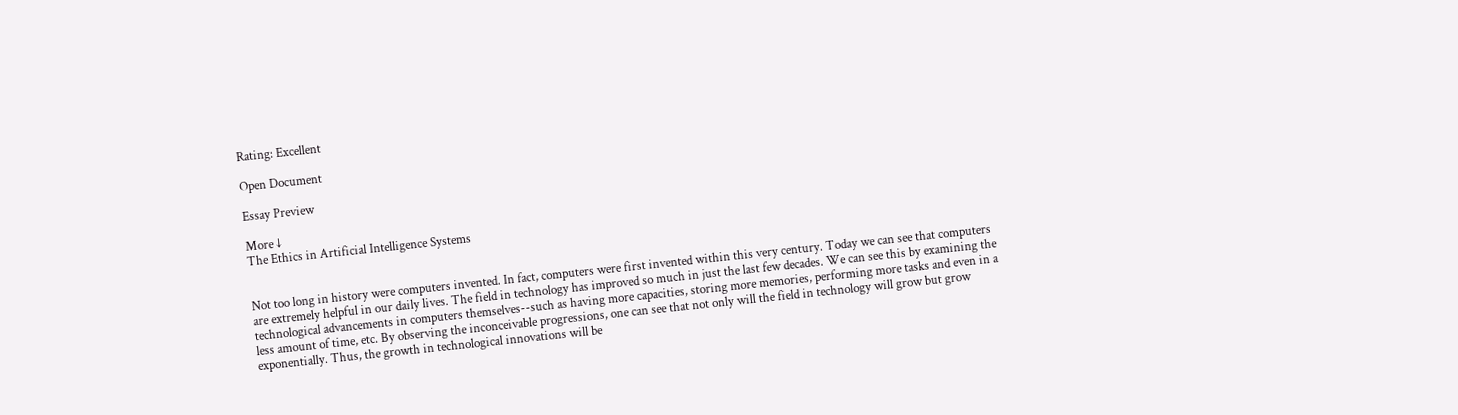Rating: Excellent

Open Document

Essay Preview

More ↓
The Ethics in Artificial Intelligence Systems


Not too long in history were computers invented. In fact, computers were first invented within this very century. Today we can see that computers are extremely helpful in our daily lives. The field in technology has improved so much in just the last few decades. We can see this by examining the technological advancements in computers themselves--such as having more capacities, storing more memories, performing more tasks and even in a less amount of time, etc. By observing the inconceivable progressions, one can see that not only will the field in technology will grow but grow exponentially. Thus, the growth in technological innovations will be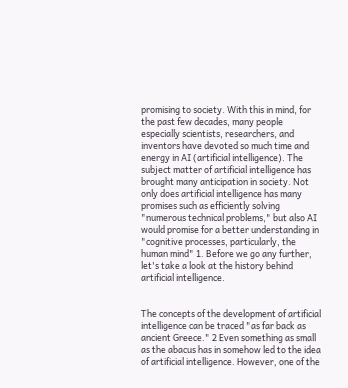promising to society. With this in mind, for the past few decades, many people especially scientists, researchers, and inventors have devoted so much time and energy in AI (artificial intelligence). The subject matter of artificial intelligence has brought many anticipation in society. Not only does artificial intelligence has many promises such as efficiently solving "numerous technical problems," but also AI would promise for a better understanding in "cognitive processes, particularly, the human mind" 1. Before we go any further, let's take a look at the history behind artificial intelligence.


The concepts of the development of artificial intelligence can be traced "as far back as ancient Greece." 2 Even something as small as the abacus has in somehow led to the idea of artificial intelligence. However, one of the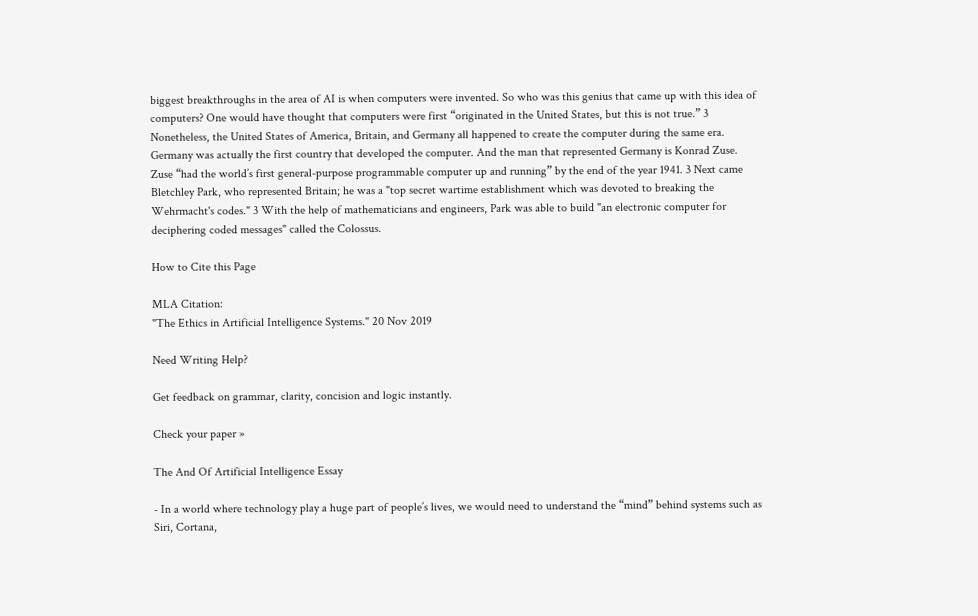biggest breakthroughs in the area of AI is when computers were invented. So who was this genius that came up with this idea of computers? One would have thought that computers were first “originated in the United States, but this is not true.” 3 Nonetheless, the United States of America, Britain, and Germany all happened to create the computer during the same era. Germany was actually the first country that developed the computer. And the man that represented Germany is Konrad Zuse. Zuse “had the world’s first general-purpose programmable computer up and running” by the end of the year 1941. 3 Next came Bletchley Park, who represented Britain; he was a "top secret wartime establishment which was devoted to breaking the Wehrmacht's codes." 3 With the help of mathematicians and engineers, Park was able to build "an electronic computer for deciphering coded messages" called the Colossus.

How to Cite this Page

MLA Citation:
"The Ethics in Artificial Intelligence Systems." 20 Nov 2019

Need Writing Help?

Get feedback on grammar, clarity, concision and logic instantly.

Check your paper »

The And Of Artificial Intelligence Essay

- In a world where technology play a huge part of people’s lives, we would need to understand the “mind” behind systems such as Siri, Cortana,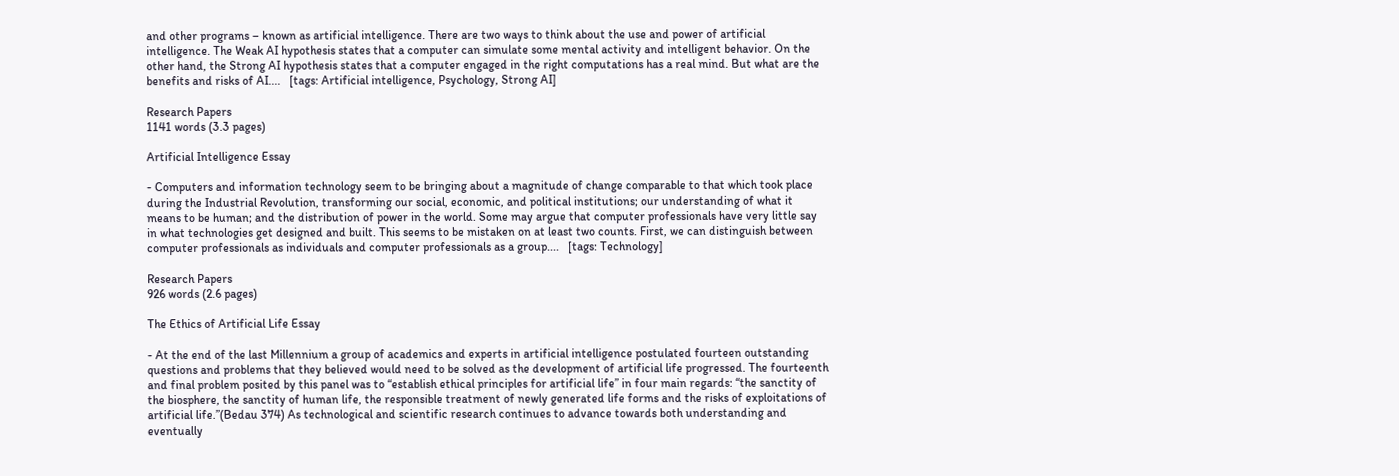and other programs – known as artificial intelligence. There are two ways to think about the use and power of artificial intelligence. The Weak AI hypothesis states that a computer can simulate some mental activity and intelligent behavior. On the other hand, the Strong AI hypothesis states that a computer engaged in the right computations has a real mind. But what are the benefits and risks of AI....   [tags: Artificial intelligence, Psychology, Strong AI]

Research Papers
1141 words (3.3 pages)

Artificial Intelligence Essay

- Computers and information technology seem to be bringing about a magnitude of change comparable to that which took place during the Industrial Revolution, transforming our social, economic, and political institutions; our understanding of what it means to be human; and the distribution of power in the world. Some may argue that computer professionals have very little say in what technologies get designed and built. This seems to be mistaken on at least two counts. First, we can distinguish between computer professionals as individuals and computer professionals as a group....   [tags: Technology]

Research Papers
926 words (2.6 pages)

The Ethics of Artificial Life Essay

- At the end of the last Millennium a group of academics and experts in artificial intelligence postulated fourteen outstanding questions and problems that they believed would need to be solved as the development of artificial life progressed. The fourteenth and final problem posited by this panel was to “establish ethical principles for artificial life” in four main regards: “the sanctity of the biosphere, the sanctity of human life, the responsible treatment of newly generated life forms and the risks of exploitations of artificial life.”(Bedau 374) As technological and scientific research continues to advance towards both understanding and eventually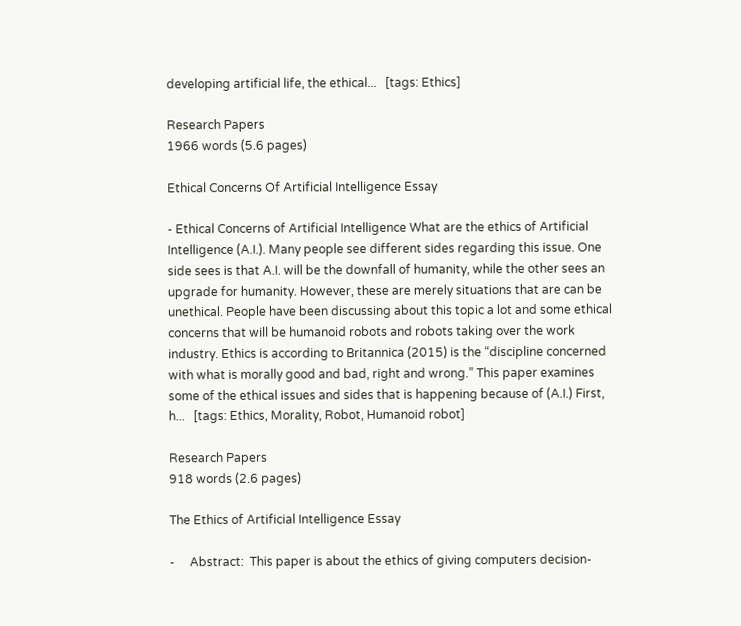developing artificial life, the ethical...   [tags: Ethics]

Research Papers
1966 words (5.6 pages)

Ethical Concerns Of Artificial Intelligence Essay

- Ethical Concerns of Artificial Intelligence What are the ethics of Artificial Intelligence (A.I.). Many people see different sides regarding this issue. One side sees is that A.I. will be the downfall of humanity, while the other sees an upgrade for humanity. However, these are merely situations that are can be unethical. People have been discussing about this topic a lot and some ethical concerns that will be humanoid robots and robots taking over the work industry. Ethics is according to Britannica (2015) is the “discipline concerned with what is morally good and bad, right and wrong.” This paper examines some of the ethical issues and sides that is happening because of (A.I.) First, h...   [tags: Ethics, Morality, Robot, Humanoid robot]

Research Papers
918 words (2.6 pages)

The Ethics of Artificial Intelligence Essay

-     Abstract:  This paper is about the ethics of giving computers decision-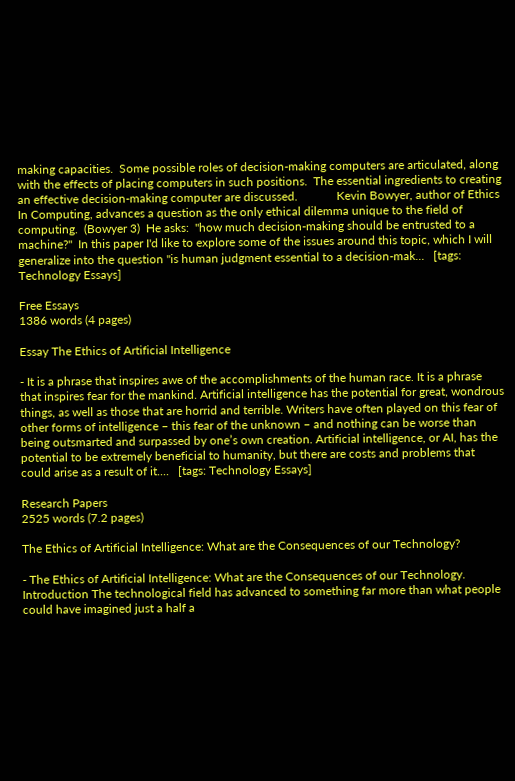making capacities.  Some possible roles of decision-making computers are articulated, along with the effects of placing computers in such positions.  The essential ingredients to creating an effective decision-making computer are discussed.             Kevin Bowyer, author of Ethics In Computing, advances a question as the only ethical dilemma unique to the field of computing.  (Bowyer 3)  He asks:  "how much decision-making should be entrusted to a machine?"  In this paper I'd like to explore some of the issues around this topic, which I will generalize into the question "is human judgment essential to a decision-mak...   [tags: Technology Essays]

Free Essays
1386 words (4 pages)

Essay The Ethics of Artificial Intelligence

- It is a phrase that inspires awe of the accomplishments of the human race. It is a phrase that inspires fear for the mankind. Artificial intelligence has the potential for great, wondrous things, as well as those that are horrid and terrible. Writers have often played on this fear of other forms of intelligence – this fear of the unknown – and nothing can be worse than being outsmarted and surpassed by one’s own creation. Artificial intelligence, or AI, has the potential to be extremely beneficial to humanity, but there are costs and problems that could arise as a result of it....   [tags: Technology Essays]

Research Papers
2525 words (7.2 pages)

The Ethics of Artificial Intelligence: What are the Consequences of our Technology?

- The Ethics of Artificial Intelligence: What are the Consequences of our Technology. Introduction The technological field has advanced to something far more than what people could have imagined just a half a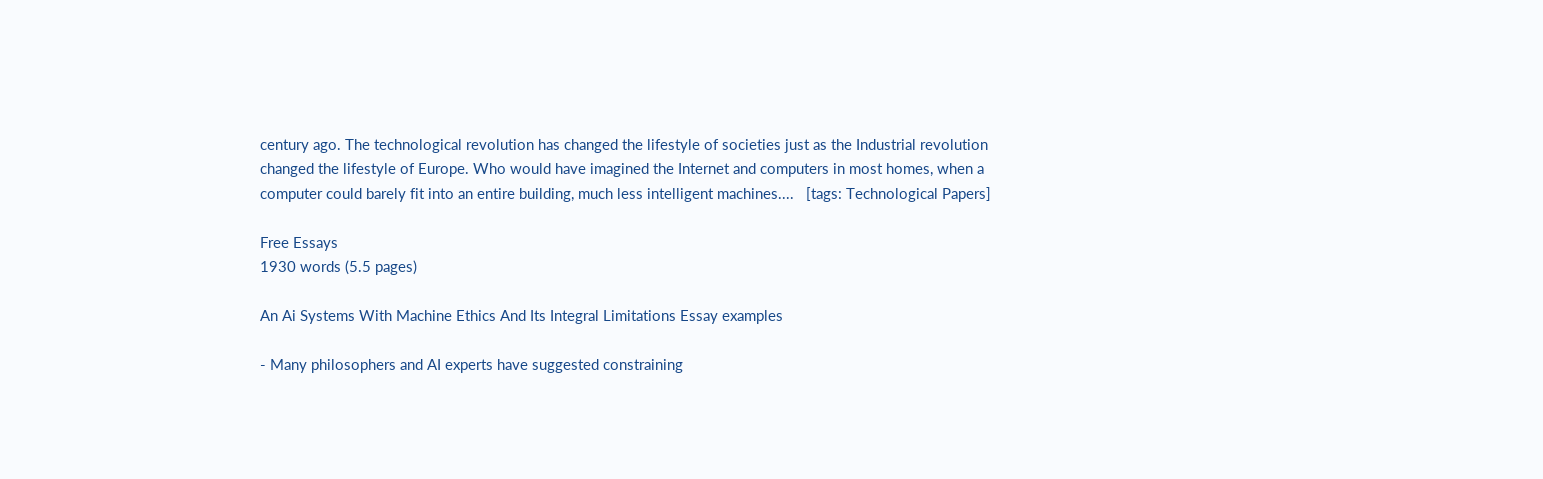century ago. The technological revolution has changed the lifestyle of societies just as the Industrial revolution changed the lifestyle of Europe. Who would have imagined the Internet and computers in most homes, when a computer could barely fit into an entire building, much less intelligent machines....   [tags: Technological Papers]

Free Essays
1930 words (5.5 pages)

An Ai Systems With Machine Ethics And Its Integral Limitations Essay examples

- Many philosophers and AI experts have suggested constraining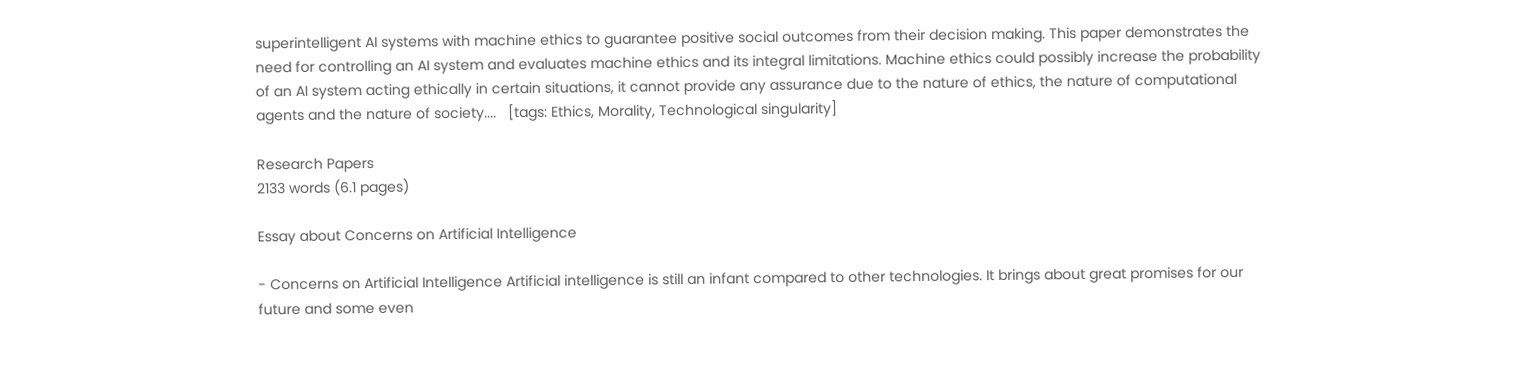superintelligent AI systems with machine ethics to guarantee positive social outcomes from their decision making. This paper demonstrates the need for controlling an AI system and evaluates machine ethics and its integral limitations. Machine ethics could possibly increase the probability of an AI system acting ethically in certain situations, it cannot provide any assurance due to the nature of ethics, the nature of computational agents and the nature of society....   [tags: Ethics, Morality, Technological singularity]

Research Papers
2133 words (6.1 pages)

Essay about Concerns on Artificial Intelligence

- Concerns on Artificial Intelligence Artificial intelligence is still an infant compared to other technologies. It brings about great promises for our future and some even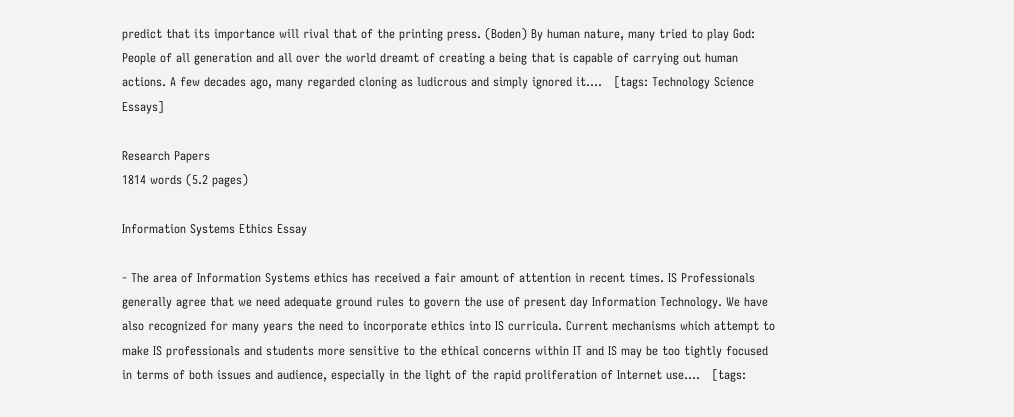predict that its importance will rival that of the printing press. (Boden) By human nature, many tried to play God: People of all generation and all over the world dreamt of creating a being that is capable of carrying out human actions. A few decades ago, many regarded cloning as ludicrous and simply ignored it....   [tags: Technology Science Essays]

Research Papers
1814 words (5.2 pages)

Information Systems Ethics Essay

- The area of Information Systems ethics has received a fair amount of attention in recent times. IS Professionals generally agree that we need adequate ground rules to govern the use of present day Information Technology. We have also recognized for many years the need to incorporate ethics into IS curricula. Current mechanisms which attempt to make IS professionals and students more sensitive to the ethical concerns within IT and IS may be too tightly focused in terms of both issues and audience, especially in the light of the rapid proliferation of Internet use....   [tags: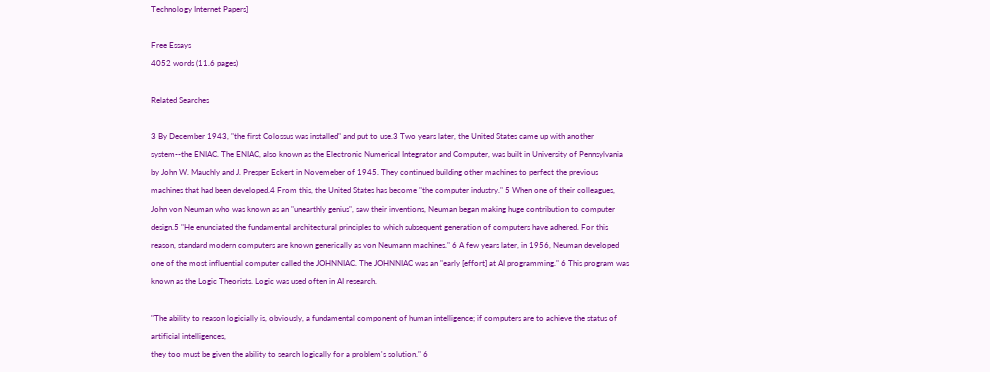Technology Internet Papers]

Free Essays
4052 words (11.6 pages)

Related Searches

3 By December 1943, "the first Colossus was installed" and put to use.3 Two years later, the United States came up with another system--the ENIAC. The ENIAC, also known as the Electronic Numerical Integrator and Computer, was built in University of Pennsylvania by John W. Mauchly and J. Presper Eckert in Novemeber of 1945. They continued building other machines to perfect the previous machines that had been developed.4 From this, the United States has become "the computer industry." 5 When one of their colleagues, John von Neuman who was known as an "unearthly genius", saw their inventions, Neuman began making huge contribution to computer design.5 "He enunciated the fundamental architectural principles to which subsequent generation of computers have adhered. For this reason, standard modern computers are known generically as von Neumann machines." 6 A few years later, in 1956, Neuman developed one of the most influential computer called the JOHNNIAC. The JOHNNIAC was an "early [effort] at AI programming." 6 This program was known as the Logic Theorists. Logic was used often in AI research.

"The ability to reason logicially is, obviously, a fundamental component of human intelligence; if computers are to achieve the status of artificial intelligences,
they too must be given the ability to search logically for a problem's solution." 6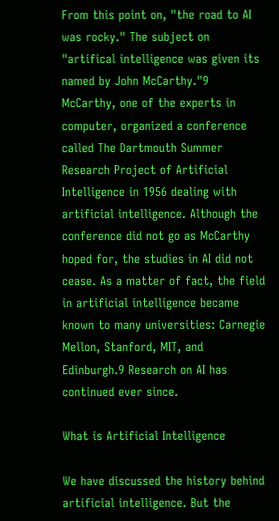From this point on, "the road to AI was rocky." The subject on "artifical intelligence was given its named by John McCarthy."9 McCarthy, one of the experts in computer, organized a conference called The Dartmouth Summer Research Project of Artificial Intelligence in 1956 dealing with artificial intelligence. Although the conference did not go as McCarthy hoped for, the studies in AI did not cease. As a matter of fact, the field in artificial intelligence became known to many universities: Carnegie Mellon, Stanford, MIT, and Edinburgh.9 Research on AI has continued ever since.

What is Artificial Intelligence

We have discussed the history behind artificial intelligence. But the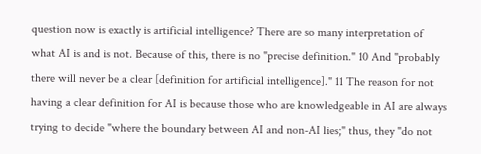question now is exactly is artificial intelligence? There are so many interpretation of what AI is and is not. Because of this, there is no "precise definition." 10 And "probably there will never be a clear [definition for artificial intelligence]." 11 The reason for not having a clear definition for AI is because those who are knowledgeable in AI are always trying to decide "where the boundary between AI and non-AI lies;" thus, they "do not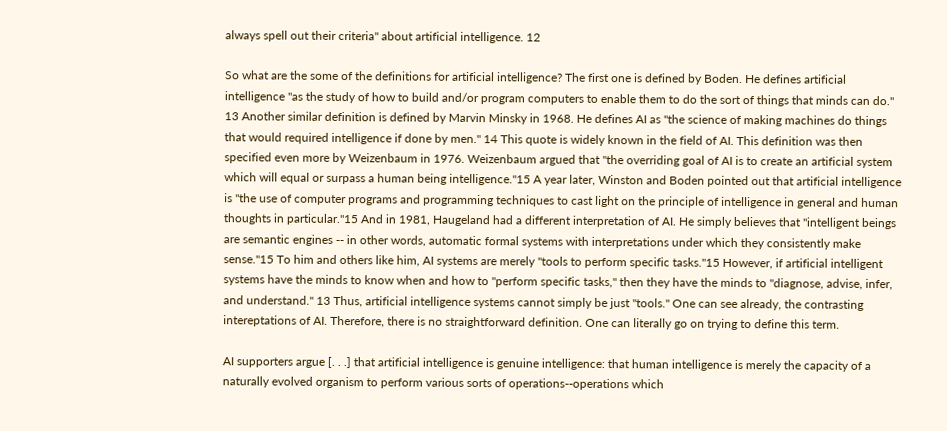always spell out their criteria" about artificial intelligence. 12

So what are the some of the definitions for artificial intelligence? The first one is defined by Boden. He defines artificial intelligence "as the study of how to build and/or program computers to enable them to do the sort of things that minds can do." 13 Another similar definition is defined by Marvin Minsky in 1968. He defines AI as "the science of making machines do things that would required intelligence if done by men." 14 This quote is widely known in the field of AI. This definition was then specified even more by Weizenbaum in 1976. Weizenbaum argued that "the overriding goal of AI is to create an artificial system which will equal or surpass a human being intelligence."15 A year later, Winston and Boden pointed out that artificial intelligence is "the use of computer programs and programming techniques to cast light on the principle of intelligence in general and human thoughts in particular."15 And in 1981, Haugeland had a different interpretation of AI. He simply believes that "intelligent beings are semantic engines -- in other words, automatic formal systems with interpretations under which they consistently make sense."15 To him and others like him, AI systems are merely "tools to perform specific tasks."15 However, if artificial intelligent systems have the minds to know when and how to "perform specific tasks," then they have the minds to "diagnose, advise, infer, and understand." 13 Thus, artificial intelligence systems cannot simply be just "tools." One can see already, the contrasting intereptations of AI. Therefore, there is no straightforward definition. One can literally go on trying to define this term.

AI supporters argue [. . .] that artificial intelligence is genuine intelligence: that human intelligence is merely the capacity of a naturally evolved organism to perform various sorts of operations--operations which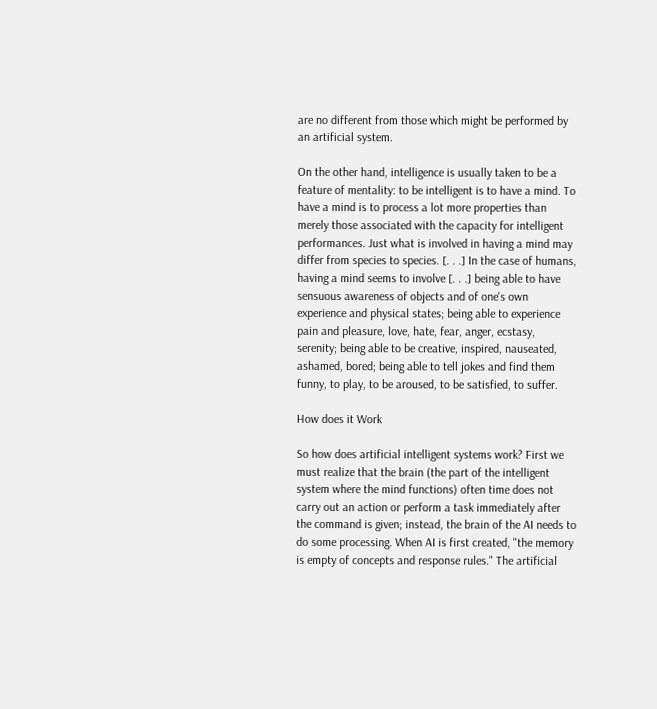are no different from those which might be performed by an artificial system.

On the other hand, intelligence is usually taken to be a feature of mentality: to be intelligent is to have a mind. To have a mind is to process a lot more properties than merely those associated with the capacity for intelligent performances. Just what is involved in having a mind may differ from species to species. [. . .] In the case of humans, having a mind seems to involve [. . .] being able to have sensuous awareness of objects and of one's own experience and physical states; being able to experience pain and pleasure, love, hate, fear, anger, ecstasy, serenity; being able to be creative, inspired, nauseated, ashamed, bored; being able to tell jokes and find them funny, to play, to be aroused, to be satisfied, to suffer.

How does it Work

So how does artificial intelligent systems work? First we must realize that the brain (the part of the intelligent system where the mind functions) often time does not carry out an action or perform a task immediately after the command is given; instead, the brain of the AI needs to do some processing. When AI is first created, "the memory is empty of concepts and response rules." The artificial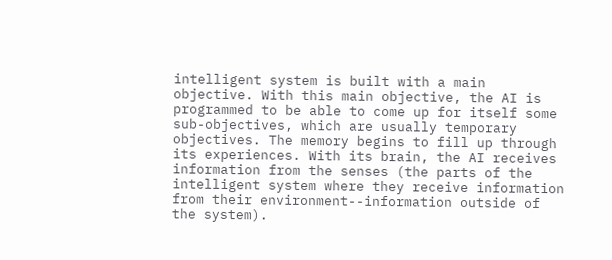intelligent system is built with a main objective. With this main objective, the AI is programmed to be able to come up for itself some sub-objectives, which are usually temporary objectives. The memory begins to fill up through its experiences. With its brain, the AI receives information from the senses (the parts of the intelligent system where they receive information from their environment--information outside of the system).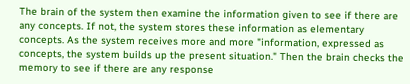The brain of the system then examine the information given to see if there are any concepts. If not, the system stores these information as elementary concepts. As the system receives more and more "information, expressed as concepts, the system builds up the present situation." Then the brain checks the memory to see if there are any response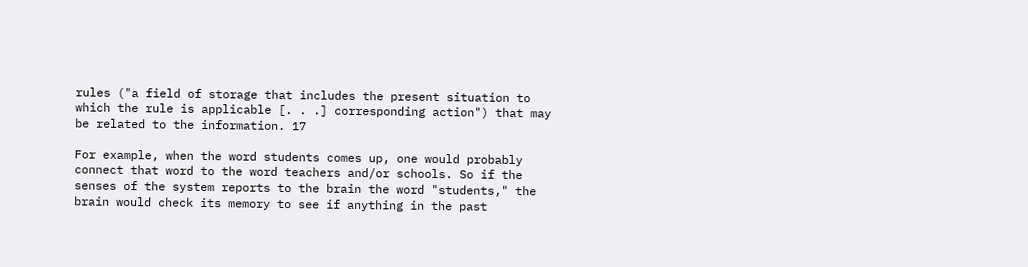rules ("a field of storage that includes the present situation to which the rule is applicable [. . .] corresponding action") that may be related to the information. 17

For example, when the word students comes up, one would probably connect that word to the word teachers and/or schools. So if the senses of the system reports to the brain the word "students," the brain would check its memory to see if anything in the past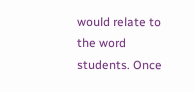would relate to the word students. Once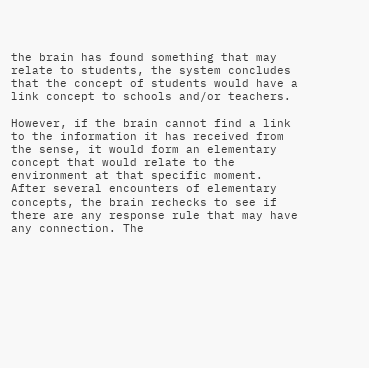the brain has found something that may relate to students, the system concludes that the concept of students would have a link concept to schools and/or teachers.

However, if the brain cannot find a link to the information it has received from the sense, it would form an elementary concept that would relate to the environment at that specific moment. After several encounters of elementary concepts, the brain rechecks to see if there are any response rule that may have any connection. The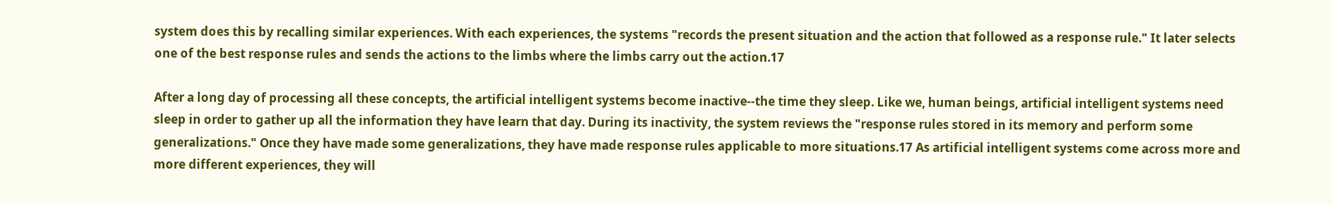system does this by recalling similar experiences. With each experiences, the systems "records the present situation and the action that followed as a response rule." It later selects one of the best response rules and sends the actions to the limbs where the limbs carry out the action.17

After a long day of processing all these concepts, the artificial intelligent systems become inactive--the time they sleep. Like we, human beings, artificial intelligent systems need sleep in order to gather up all the information they have learn that day. During its inactivity, the system reviews the "response rules stored in its memory and perform some generalizations." Once they have made some generalizations, they have made response rules applicable to more situations.17 As artificial intelligent systems come across more and more different experiences, they will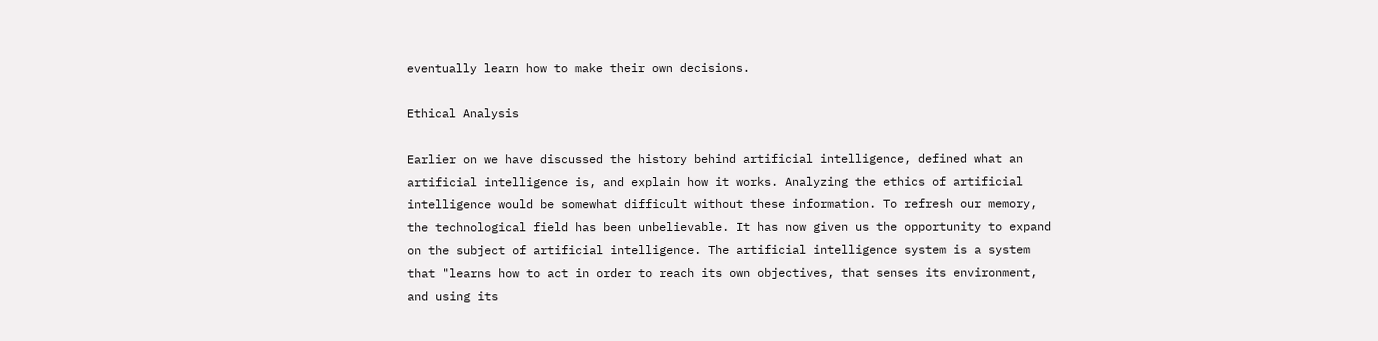eventually learn how to make their own decisions.

Ethical Analysis

Earlier on we have discussed the history behind artificial intelligence, defined what an artificial intelligence is, and explain how it works. Analyzing the ethics of artificial intelligence would be somewhat difficult without these information. To refresh our memory, the technological field has been unbelievable. It has now given us the opportunity to expand on the subject of artificial intelligence. The artificial intelligence system is a system that "learns how to act in order to reach its own objectives, that senses its environment, and using its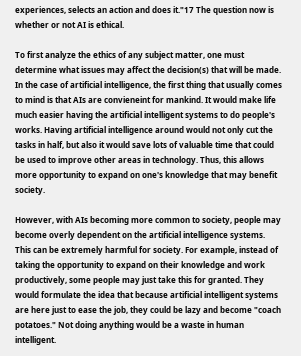experiences, selects an action and does it."17 The question now is whether or not AI is ethical.

To first analyze the ethics of any subject matter, one must determine what issues may affect the decision(s) that will be made. In the case of artificial intelligence, the first thing that usually comes to mind is that AIs are convieneint for mankind. It would make life much easier having the artificial intelligent systems to do people's works. Having artificial intelligence around would not only cut the tasks in half, but also it would save lots of valuable time that could be used to improve other areas in technology. Thus, this allows more opportunity to expand on one's knowledge that may benefit society.

However, with AIs becoming more common to society, people may become overly dependent on the artificial intelligence systems. This can be extremely harmful for society. For example, instead of taking the opportunity to expand on their knowledge and work productively, some people may just take this for granted. They would formulate the idea that because artificial intelligent systems are here just to ease the job, they could be lazy and become "coach potatoes." Not doing anything would be a waste in human intelligent.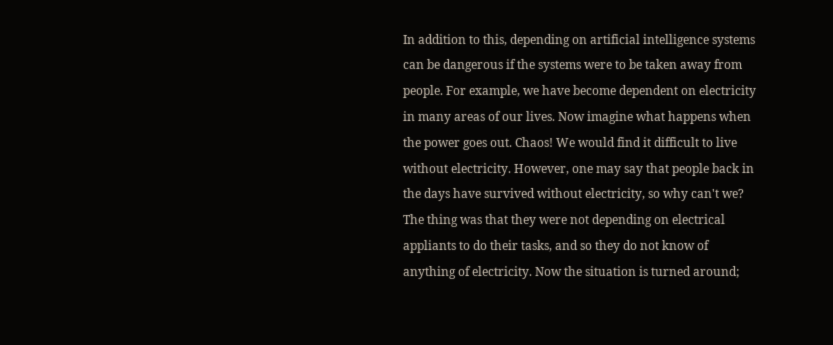In addition to this, depending on artificial intelligence systems can be dangerous if the systems were to be taken away from people. For example, we have become dependent on electricity in many areas of our lives. Now imagine what happens when the power goes out. Chaos! We would find it difficult to live without electricity. However, one may say that people back in the days have survived without electricity, so why can't we? The thing was that they were not depending on electrical appliants to do their tasks, and so they do not know of anything of electricity. Now the situation is turned around;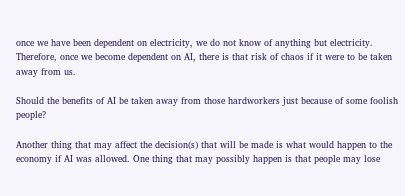once we have been dependent on electricity, we do not know of anything but electricity. Therefore, once we become dependent on AI, there is that risk of chaos if it were to be taken away from us.

Should the benefits of AI be taken away from those hardworkers just because of some foolish people?

Another thing that may affect the decision(s) that will be made is what would happen to the economy if AI was allowed. One thing that may possibly happen is that people may lose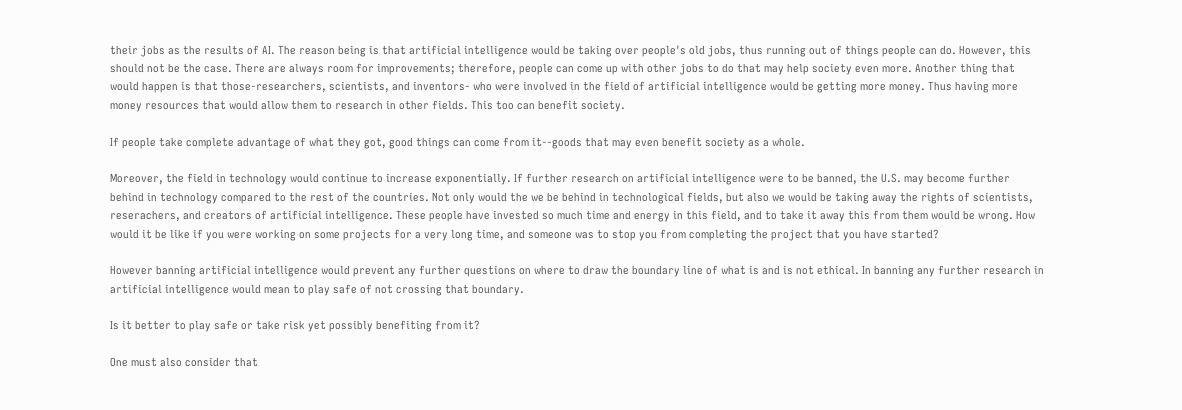their jobs as the results of AI. The reason being is that artificial intelligence would be taking over people's old jobs, thus running out of things people can do. However, this should not be the case. There are always room for improvements; therefore, people can come up with other jobs to do that may help society even more. Another thing that would happen is that those-researchers, scientists, and inventors- who were involved in the field of artificial intelligence would be getting more money. Thus having more money resources that would allow them to research in other fields. This too can benefit society.

If people take complete advantage of what they got, good things can come from it--goods that may even benefit society as a whole.

Moreover, the field in technology would continue to increase exponentially. If further research on artificial intelligence were to be banned, the U.S. may become further behind in technology compared to the rest of the countries. Not only would the we be behind in technological fields, but also we would be taking away the rights of scientists, reserachers, and creators of artificial intelligence. These people have invested so much time and energy in this field, and to take it away this from them would be wrong. How would it be like if you were working on some projects for a very long time, and someone was to stop you from completing the project that you have started?

However banning artificial intelligence would prevent any further questions on where to draw the boundary line of what is and is not ethical. In banning any further research in artificial intelligence would mean to play safe of not crossing that boundary.

Is it better to play safe or take risk yet possibly benefiting from it?

One must also consider that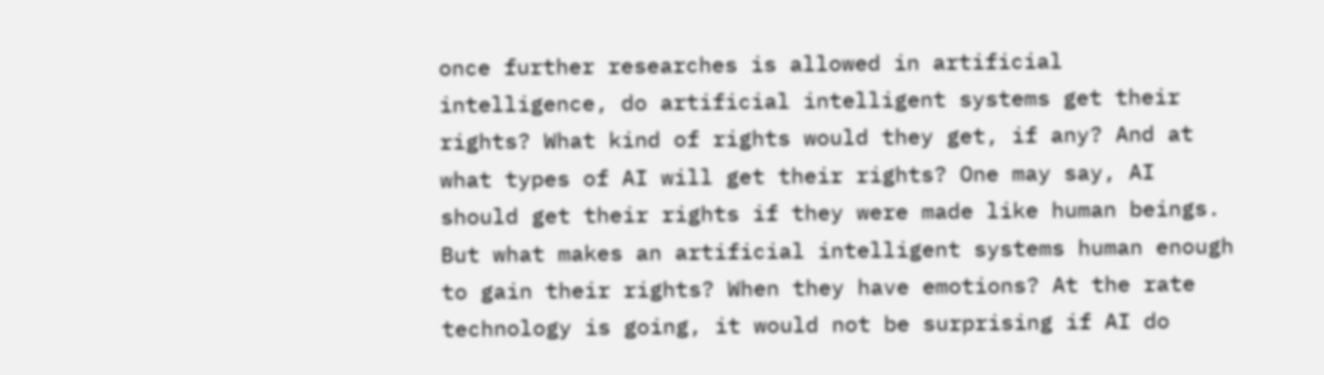once further researches is allowed in artificial intelligence, do artificial intelligent systems get their rights? What kind of rights would they get, if any? And at what types of AI will get their rights? One may say, AI should get their rights if they were made like human beings. But what makes an artificial intelligent systems human enough to gain their rights? When they have emotions? At the rate technology is going, it would not be surprising if AI do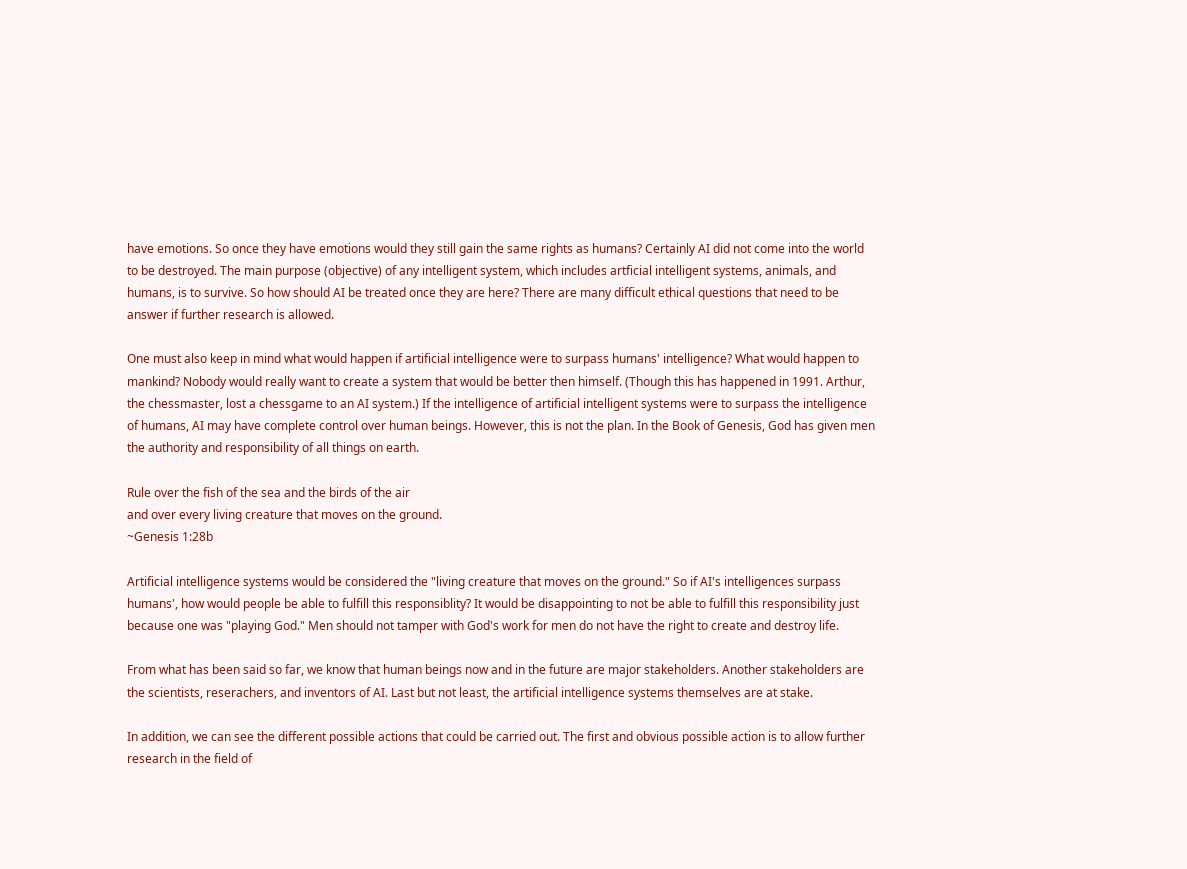have emotions. So once they have emotions would they still gain the same rights as humans? Certainly AI did not come into the world to be destroyed. The main purpose (objective) of any intelligent system, which includes artficial intelligent systems, animals, and humans, is to survive. So how should AI be treated once they are here? There are many difficult ethical questions that need to be answer if further research is allowed.

One must also keep in mind what would happen if artificial intelligence were to surpass humans' intelligence? What would happen to mankind? Nobody would really want to create a system that would be better then himself. (Though this has happened in 1991. Arthur, the chessmaster, lost a chessgame to an AI system.) If the intelligence of artificial intelligent systems were to surpass the intelligence of humans, AI may have complete control over human beings. However, this is not the plan. In the Book of Genesis, God has given men the authority and responsibility of all things on earth.

Rule over the fish of the sea and the birds of the air
and over every living creature that moves on the ground.
~Genesis 1:28b

Artificial intelligence systems would be considered the "living creature that moves on the ground." So if AI's intelligences surpass humans', how would people be able to fulfill this responsiblity? It would be disappointing to not be able to fulfill this responsibility just because one was "playing God." Men should not tamper with God's work for men do not have the right to create and destroy life.

From what has been said so far, we know that human beings now and in the future are major stakeholders. Another stakeholders are the scientists, reserachers, and inventors of AI. Last but not least, the artificial intelligence systems themselves are at stake.

In addition, we can see the different possible actions that could be carried out. The first and obvious possible action is to allow further research in the field of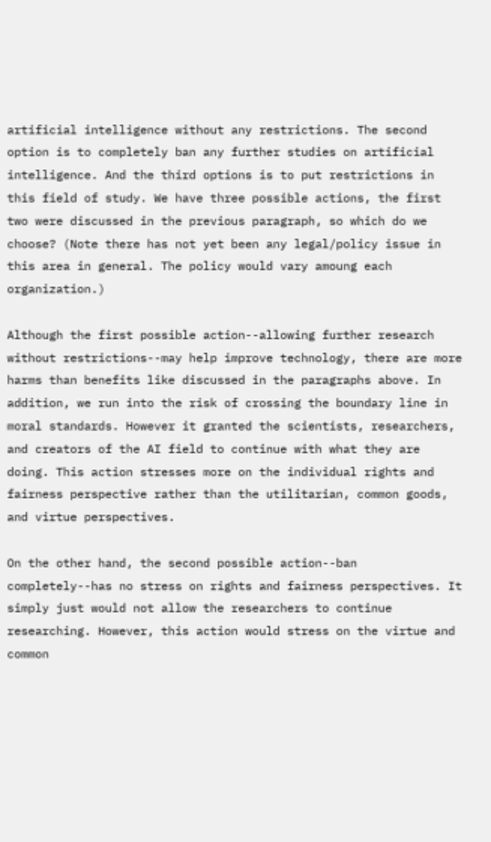artificial intelligence without any restrictions. The second option is to completely ban any further studies on artificial intelligence. And the third options is to put restrictions in this field of study. We have three possible actions, the first two were discussed in the previous paragraph, so which do we choose? (Note there has not yet been any legal/policy issue in this area in general. The policy would vary amoung each organization.)

Although the first possible action--allowing further research without restrictions--may help improve technology, there are more harms than benefits like discussed in the paragraphs above. In addition, we run into the risk of crossing the boundary line in moral standards. However it granted the scientists, researchers, and creators of the AI field to continue with what they are doing. This action stresses more on the individual rights and fairness perspective rather than the utilitarian, common goods, and virtue perspectives.

On the other hand, the second possible action--ban completely--has no stress on rights and fairness perspectives. It simply just would not allow the researchers to continue researching. However, this action would stress on the virtue and common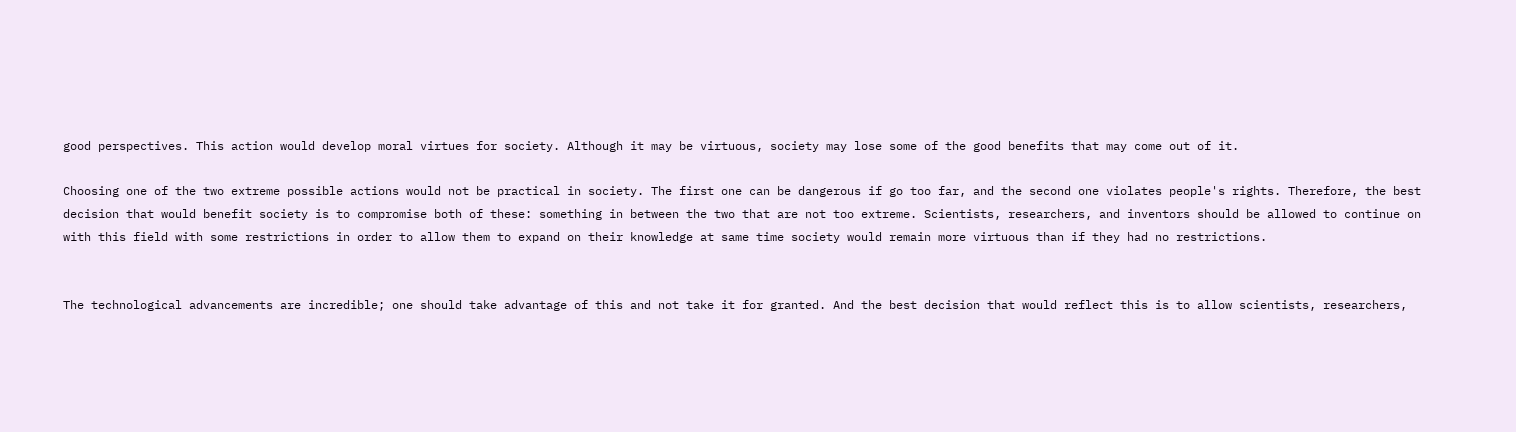good perspectives. This action would develop moral virtues for society. Although it may be virtuous, society may lose some of the good benefits that may come out of it.

Choosing one of the two extreme possible actions would not be practical in society. The first one can be dangerous if go too far, and the second one violates people's rights. Therefore, the best decision that would benefit society is to compromise both of these: something in between the two that are not too extreme. Scientists, researchers, and inventors should be allowed to continue on with this field with some restrictions in order to allow them to expand on their knowledge at same time society would remain more virtuous than if they had no restrictions.


The technological advancements are incredible; one should take advantage of this and not take it for granted. And the best decision that would reflect this is to allow scientists, researchers,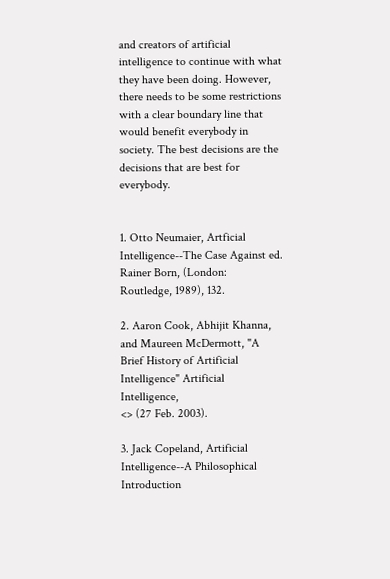and creators of artificial intelligence to continue with what they have been doing. However, there needs to be some restrictions with a clear boundary line that would benefit everybody in society. The best decisions are the decisions that are best for everybody.


1. Otto Neumaier, Artficial Intelligence--The Case Against ed. Rainer Born, (London:
Routledge, 1989), 132.

2. Aaron Cook, Abhijit Khanna, and Maureen McDermott, "A Brief History of Artificial
Intelligence" Artificial Intelligence,
<> (27 Feb. 2003).

3. Jack Copeland, Artificial Intelligence--A Philosophical Introduction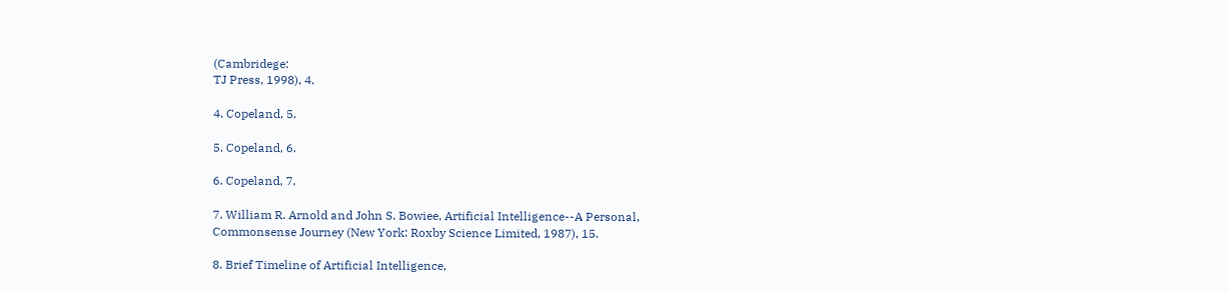(Cambridege:
TJ Press, 1998), 4.

4. Copeland, 5.

5. Copeland, 6.

6. Copeland, 7.

7. William R. Arnold and John S. Bowiee, Artificial Intelligence--A Personal,
Commonsense Journey (New York: Roxby Science Limited, 1987), 15.

8. Brief Timeline of Artificial Intelligence,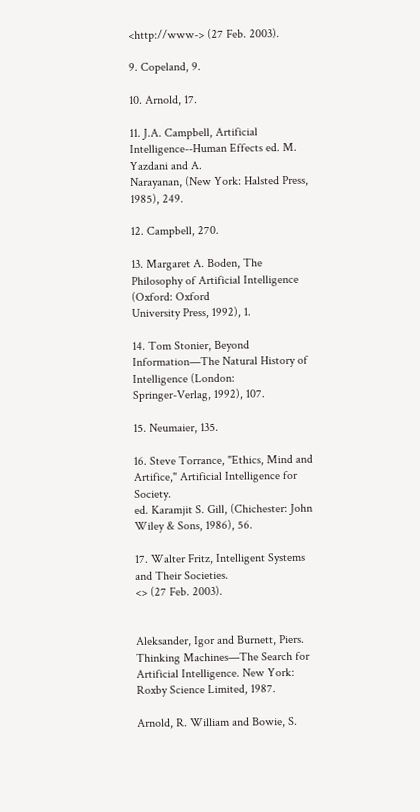<http://www-> (27 Feb. 2003).

9. Copeland, 9.

10. Arnold, 17.

11. J.A. Campbell, Artificial Intelligence--Human Effects ed. M. Yazdani and A.
Narayanan, (New York: Halsted Press, 1985), 249.

12. Campbell, 270.

13. Margaret A. Boden, The Philosophy of Artificial Intelligence (Oxford: Oxford
University Press, 1992), 1.

14. Tom Stonier, Beyond Information—The Natural History of Intelligence (London:
Springer-Verlag, 1992), 107.

15. Neumaier, 135.

16. Steve Torrance, "Ethics, Mind and Artifice," Artificial Intelligence for Society.
ed. Karamjit S. Gill, (Chichester: John Wiley & Sons, 1986), 56.

17. Walter Fritz, Intelligent Systems and Their Societies.
<> (27 Feb. 2003).


Aleksander, Igor and Burnett, Piers. Thinking Machines—The Search for Artificial Intelligence. New York: Roxby Science Limited, 1987.

Arnold, R. William and Bowie, S.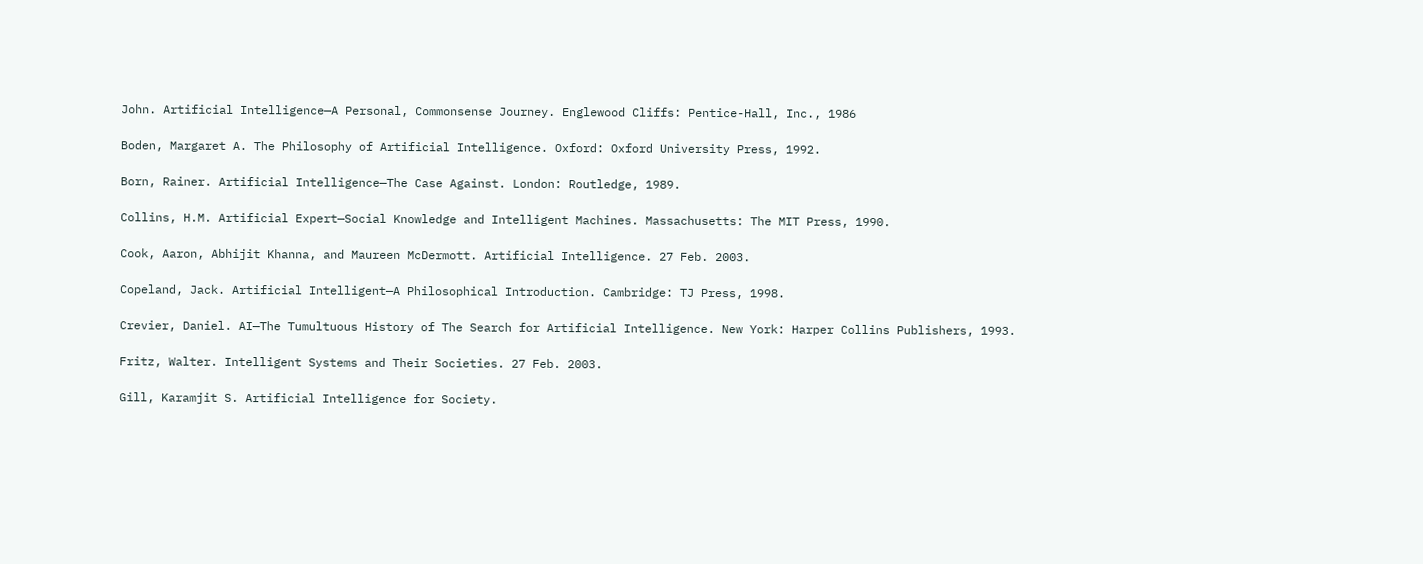John. Artificial Intelligence—A Personal, Commonsense Journey. Englewood Cliffs: Pentice-Hall, Inc., 1986

Boden, Margaret A. The Philosophy of Artificial Intelligence. Oxford: Oxford University Press, 1992.

Born, Rainer. Artificial Intelligence—The Case Against. London: Routledge, 1989.

Collins, H.M. Artificial Expert—Social Knowledge and Intelligent Machines. Massachusetts: The MIT Press, 1990.

Cook, Aaron, Abhijit Khanna, and Maureen McDermott. Artificial Intelligence. 27 Feb. 2003.

Copeland, Jack. Artificial Intelligent—A Philosophical Introduction. Cambridge: TJ Press, 1998.

Crevier, Daniel. AI—The Tumultuous History of The Search for Artificial Intelligence. New York: Harper Collins Publishers, 1993.

Fritz, Walter. Intelligent Systems and Their Societies. 27 Feb. 2003.

Gill, Karamjit S. Artificial Intelligence for Society.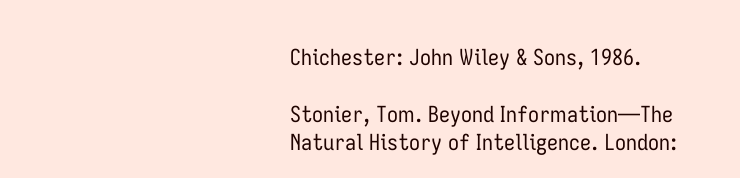Chichester: John Wiley & Sons, 1986.

Stonier, Tom. Beyond Information—The Natural History of Intelligence. London: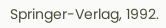Springer-Verlag, 1992.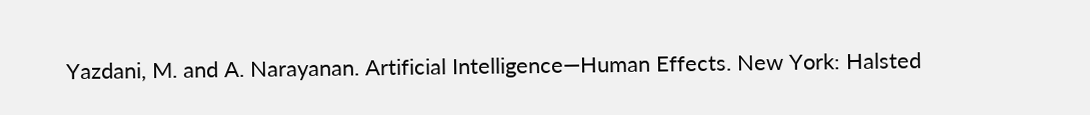Yazdani, M. and A. Narayanan. Artificial Intelligence—Human Effects. New York: Halsted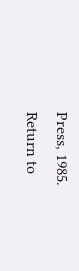Press, 1985.
Return to